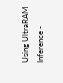Using UltraRAM Inference -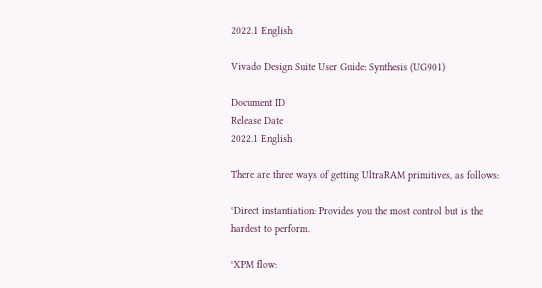2022.1 English

Vivado Design Suite User Guide: Synthesis (UG901)

Document ID
Release Date
2022.1 English

There are three ways of getting UltraRAM primitives, as follows:

°Direct instantiation: Provides you the most control but is the hardest to perform.

°XPM flow: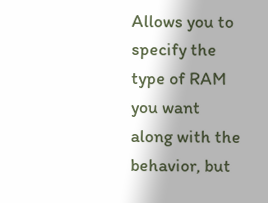Allows you to specify the type of RAM you want along with the behavior, but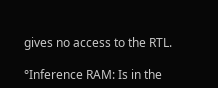gives no access to the RTL.

°Inference RAM: Is in the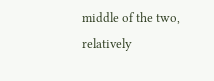middle of the two, relatively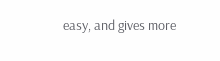easy, and gives more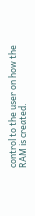control to the user on how the RAM is created.